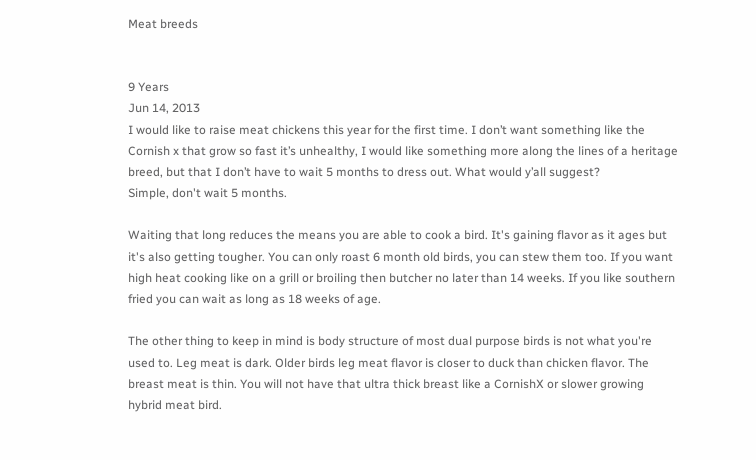Meat breeds


9 Years
Jun 14, 2013
I would like to raise meat chickens this year for the first time. I don’t want something like the Cornish x that grow so fast it’s unhealthy, I would like something more along the lines of a heritage breed, but that I don’t have to wait 5 months to dress out. What would y’all suggest?
Simple, don't wait 5 months.

Waiting that long reduces the means you are able to cook a bird. It's gaining flavor as it ages but it's also getting tougher. You can only roast 6 month old birds, you can stew them too. If you want high heat cooking like on a grill or broiling then butcher no later than 14 weeks. If you like southern fried you can wait as long as 18 weeks of age.

The other thing to keep in mind is body structure of most dual purpose birds is not what you're used to. Leg meat is dark. Older birds leg meat flavor is closer to duck than chicken flavor. The breast meat is thin. You will not have that ultra thick breast like a CornishX or slower growing hybrid meat bird.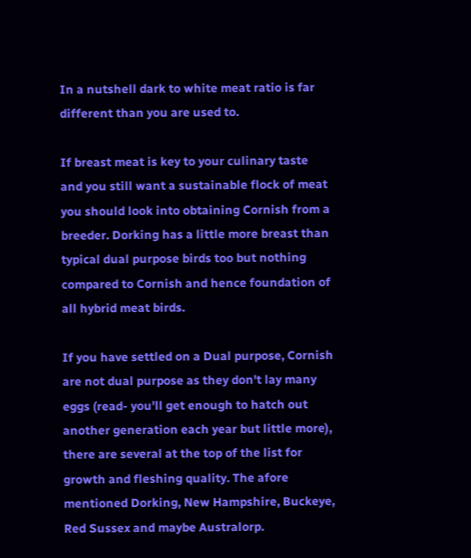In a nutshell dark to white meat ratio is far different than you are used to.

If breast meat is key to your culinary taste and you still want a sustainable flock of meat you should look into obtaining Cornish from a breeder. Dorking has a little more breast than typical dual purpose birds too but nothing compared to Cornish and hence foundation of all hybrid meat birds.

If you have settled on a Dual purpose, Cornish are not dual purpose as they don't lay many eggs (read- you'll get enough to hatch out another generation each year but little more), there are several at the top of the list for growth and fleshing quality. The afore mentioned Dorking, New Hampshire, Buckeye, Red Sussex and maybe Australorp.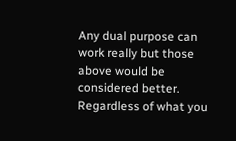Any dual purpose can work really but those above would be considered better. Regardless of what you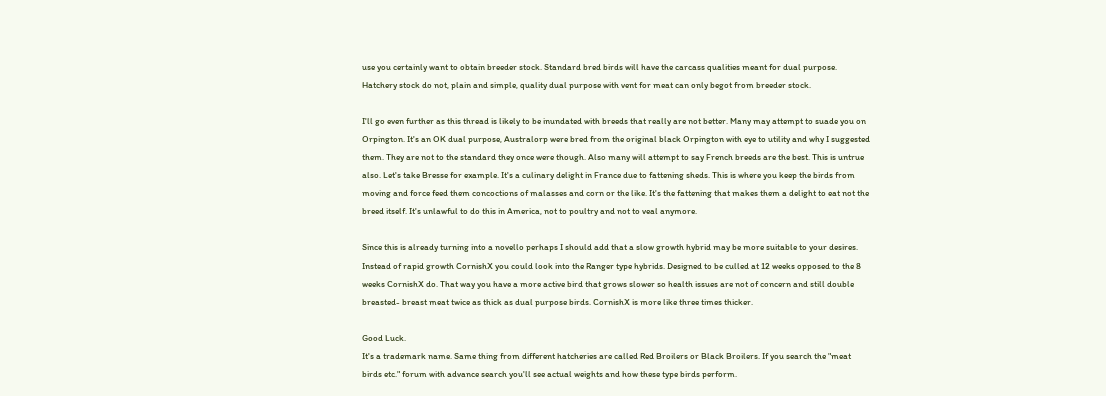use you certainly want to obtain breeder stock. Standard bred birds will have the carcass qualities meant for dual purpose. Hatchery stock do not, plain and simple, quality dual purpose with vent for meat can only begot from breeder stock.

I'll go even further as this thread is likely to be inundated with breeds that really are not better. Many may attempt to suade you on Orpington. It's an OK dual purpose, Australorp were bred from the original black Orpington with eye to utility and why I suggested them. They are not to the standard they once were though. Also many will attempt to say French breeds are the best. This is untrue also. Let's take Bresse for example. It's a culinary delight in France due to fattening sheds. This is where you keep the birds from moving and force feed them concoctions of malasses and corn or the like. It's the fattening that makes them a delight to eat not the breed itself. It's unlawful to do this in America, not to poultry and not to veal anymore.

Since this is already turning into a novello perhaps I should add that a slow growth hybrid may be more suitable to your desires. Instead of rapid growth CornishX you could look into the Ranger type hybrids. Designed to be culled at 12 weeks opposed to the 8 weeks CornishX do. That way you have a more active bird that grows slower so health issues are not of concern and still double breasted- breast meat twice as thick as dual purpose birds. CornishX is more like three times thicker.

Good Luck.
It's a trademark name. Same thing from different hatcheries are called Red Broilers or Black Broilers. If you search the "meat birds etc." forum with advance search you'll see actual weights and how these type birds perform.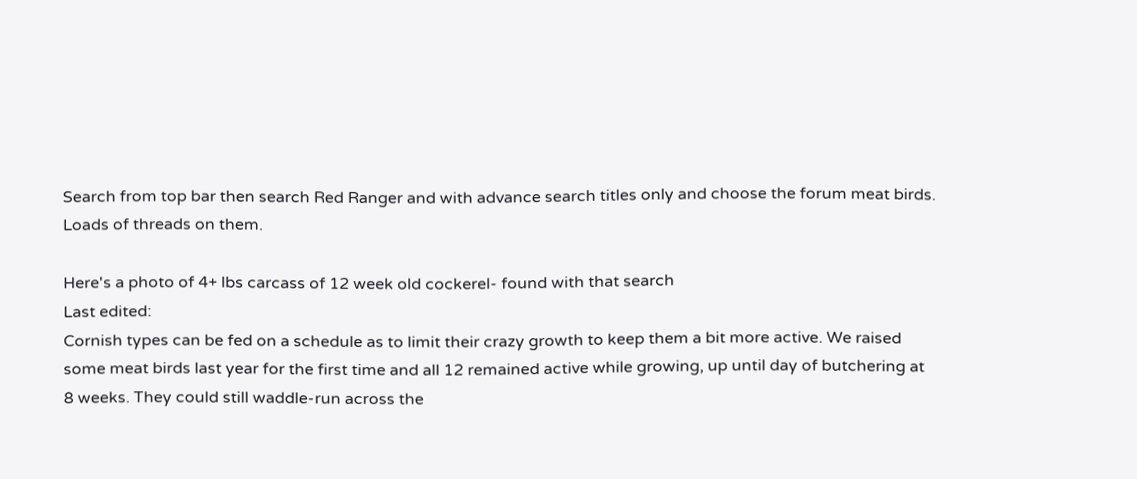Search from top bar then search Red Ranger and with advance search titles only and choose the forum meat birds. Loads of threads on them.

Here's a photo of 4+ lbs carcass of 12 week old cockerel- found with that search
Last edited:
Cornish types can be fed on a schedule as to limit their crazy growth to keep them a bit more active. We raised some meat birds last year for the first time and all 12 remained active while growing, up until day of butchering at 8 weeks. They could still waddle-run across the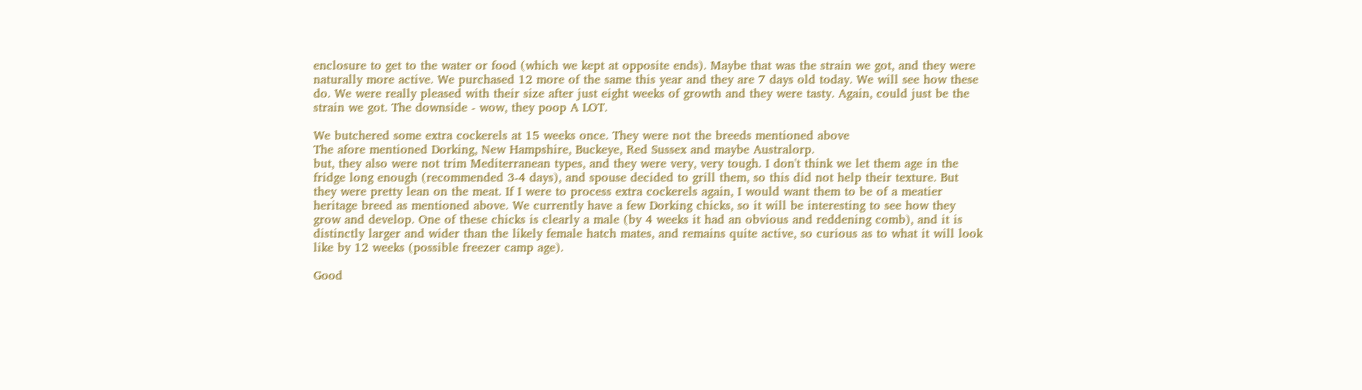enclosure to get to the water or food (which we kept at opposite ends). Maybe that was the strain we got, and they were naturally more active. We purchased 12 more of the same this year and they are 7 days old today. We will see how these do. We were really pleased with their size after just eight weeks of growth and they were tasty. Again, could just be the strain we got. The downside - wow, they poop A LOT.

We butchered some extra cockerels at 15 weeks once. They were not the breeds mentioned above
The afore mentioned Dorking, New Hampshire, Buckeye, Red Sussex and maybe Australorp.
but, they also were not trim Mediterranean types, and they were very, very tough. I don't think we let them age in the fridge long enough (recommended 3-4 days), and spouse decided to grill them, so this did not help their texture. But they were pretty lean on the meat. If I were to process extra cockerels again, I would want them to be of a meatier heritage breed as mentioned above. We currently have a few Dorking chicks, so it will be interesting to see how they grow and develop. One of these chicks is clearly a male (by 4 weeks it had an obvious and reddening comb), and it is distinctly larger and wider than the likely female hatch mates, and remains quite active, so curious as to what it will look like by 12 weeks (possible freezer camp age).

Good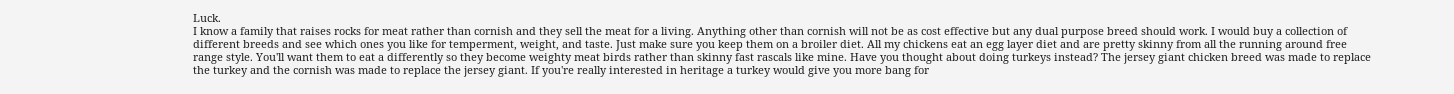Luck.
I know a family that raises rocks for meat rather than cornish and they sell the meat for a living. Anything other than cornish will not be as cost effective but any dual purpose breed should work. I would buy a collection of different breeds and see which ones you like for temperment, weight, and taste. Just make sure you keep them on a broiler diet. All my chickens eat an egg layer diet and are pretty skinny from all the running around free range style. You'll want them to eat a differently so they become weighty meat birds rather than skinny fast rascals like mine. Have you thought about doing turkeys instead? The jersey giant chicken breed was made to replace the turkey and the cornish was made to replace the jersey giant. If you're really interested in heritage a turkey would give you more bang for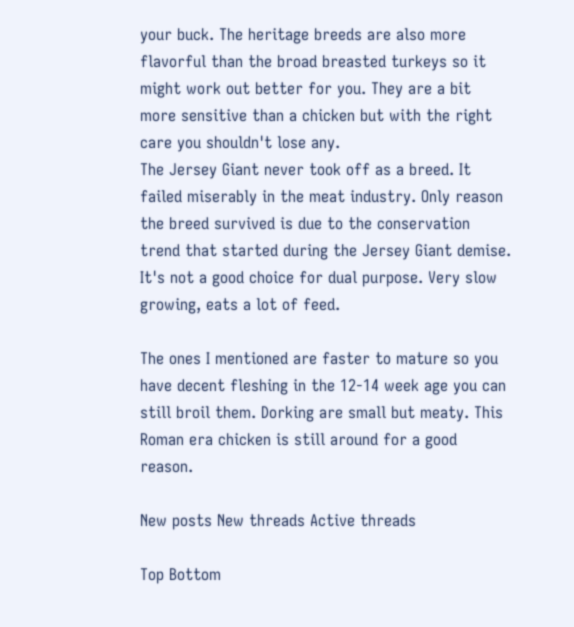your buck. The heritage breeds are also more flavorful than the broad breasted turkeys so it might work out better for you. They are a bit more sensitive than a chicken but with the right care you shouldn't lose any.
The Jersey Giant never took off as a breed. It failed miserably in the meat industry. Only reason the breed survived is due to the conservation trend that started during the Jersey Giant demise. It's not a good choice for dual purpose. Very slow growing, eats a lot of feed.

The ones I mentioned are faster to mature so you have decent fleshing in the 12-14 week age you can still broil them. Dorking are small but meaty. This Roman era chicken is still around for a good reason.

New posts New threads Active threads

Top Bottom